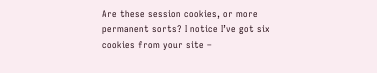Are these session cookies, or more permanent sorts? I notice I’ve got six cookies from your site –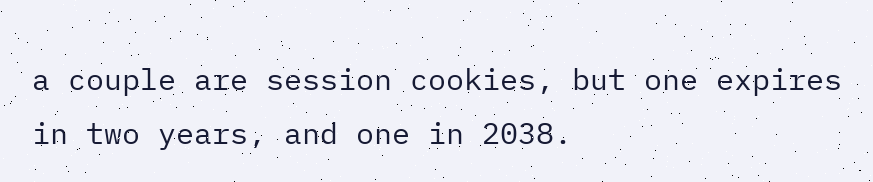a couple are session cookies, but one expires in two years, and one in 2038.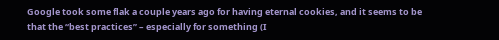Google took some flak a couple years ago for having eternal cookies, and it seems to be that the “best practices” – especially for something (I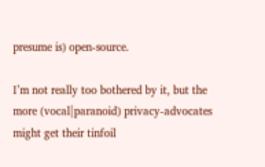presume is) open-source.

I’m not really too bothered by it, but the more (vocal|paranoid) privacy-advocates might get their tinfoil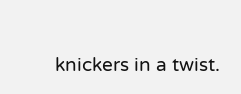knickers in a twist.